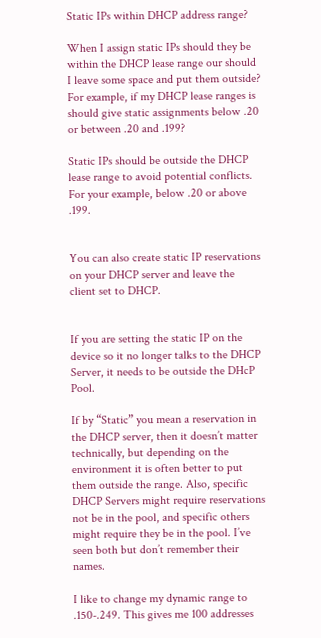Static IPs within DHCP address range?

When I assign static IPs should they be within the DHCP lease range our should I leave some space and put them outside? For example, if my DHCP lease ranges is should give static assignments below .20 or between .20 and .199?

Static IPs should be outside the DHCP lease range to avoid potential conflicts. For your example, below .20 or above .199.


You can also create static IP reservations on your DHCP server and leave the client set to DHCP.


If you are setting the static IP on the device so it no longer talks to the DHCP Server, it needs to be outside the DHcP Pool.

If by “Static” you mean a reservation in the DHCP server, then it doesn’t matter technically, but depending on the environment it is often better to put them outside the range. Also, specific DHCP Servers might require reservations not be in the pool, and specific others might require they be in the pool. I’ve seen both but don’t remember their names.

I like to change my dynamic range to .150-.249. This gives me 100 addresses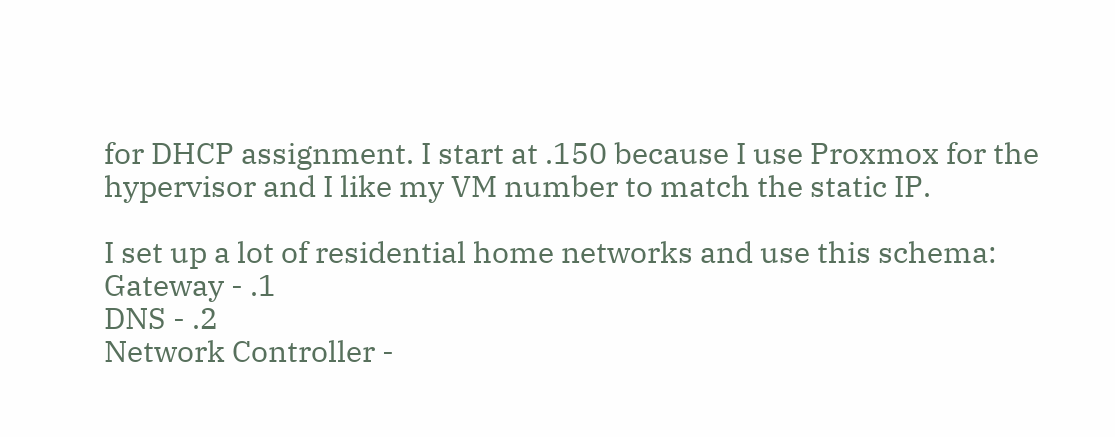for DHCP assignment. I start at .150 because I use Proxmox for the hypervisor and I like my VM number to match the static IP.

I set up a lot of residential home networks and use this schema:
Gateway - .1
DNS - .2
Network Controller -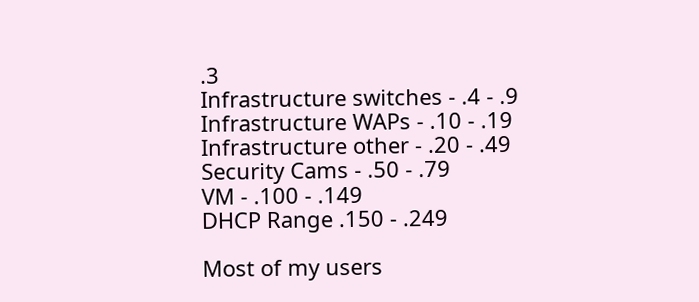.3
Infrastructure switches - .4 - .9
Infrastructure WAPs - .10 - .19
Infrastructure other - .20 - .49
Security Cams - .50 - .79
VM - .100 - .149
DHCP Range .150 - .249

Most of my users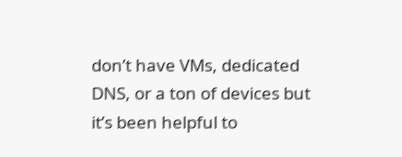don’t have VMs, dedicated DNS, or a ton of devices but it’s been helpful to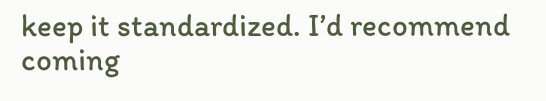keep it standardized. I’d recommend coming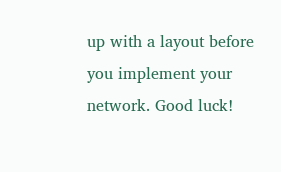up with a layout before you implement your network. Good luck!